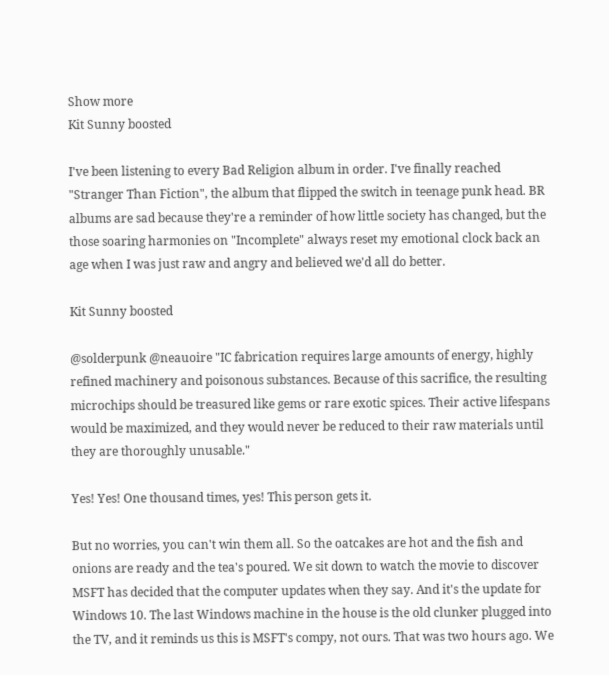Show more
Kit Sunny boosted

I've been listening to every Bad Religion album in order. I've finally reached "Stranger Than Fiction", the album that flipped the switch in teenage punk head. BR albums are sad because they're a reminder of how little society has changed, but the those soaring harmonies on "Incomplete" always reset my emotional clock back an age when I was just raw and angry and believed we'd all do better.

Kit Sunny boosted

@solderpunk @neauoire "IC fabrication requires large amounts of energy, highly refined machinery and poisonous substances. Because of this sacrifice, the resulting microchips should be treasured like gems or rare exotic spices. Their active lifespans would be maximized, and they would never be reduced to their raw materials until they are thoroughly unusable."

Yes! Yes! One thousand times, yes! This person gets it.

But no worries, you can't win them all. So the oatcakes are hot and the fish and onions are ready and the tea's poured. We sit down to watch the movie to discover MSFT has decided that the computer updates when they say. And it's the update for Windows 10. The last Windows machine in the house is the old clunker plugged into the TV, and it reminds us this is MSFT's compy, not ours. That was two hours ago. We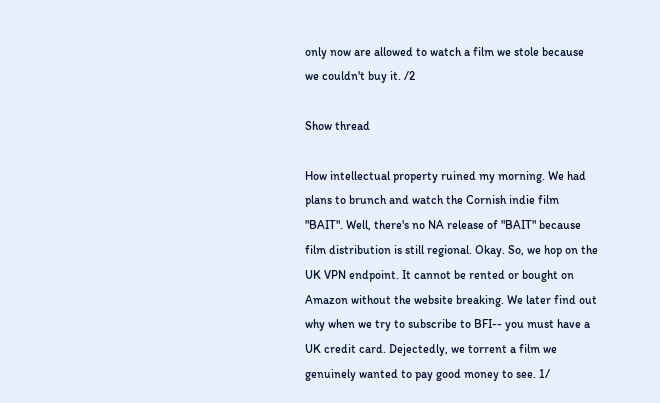only now are allowed to watch a film we stole because we couldn't buy it. /2

Show thread

How intellectual property ruined my morning. We had plans to brunch and watch the Cornish indie film "BAIT". Well, there's no NA release of "BAIT" because film distribution is still regional. Okay. So, we hop on the UK VPN endpoint. It cannot be rented or bought on Amazon without the website breaking. We later find out why when we try to subscribe to BFI-- you must have a UK credit card. Dejectedly, we torrent a film we genuinely wanted to pay good money to see. 1/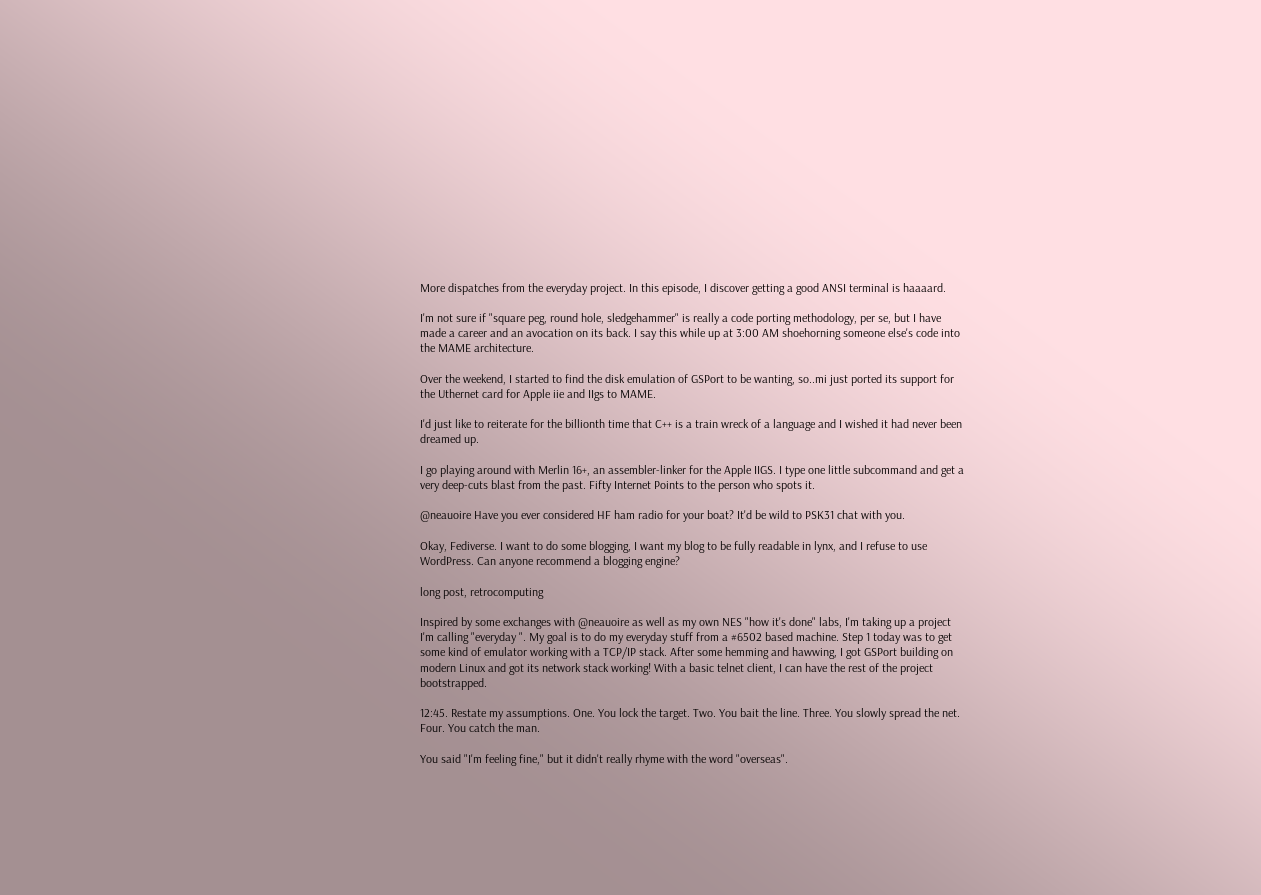More dispatches from the everyday project. In this episode, I discover getting a good ANSI terminal is haaaard.

I'm not sure if "square peg, round hole, sledgehammer" is really a code porting methodology, per se, but I have made a career and an avocation on its back. I say this while up at 3:00 AM shoehorning someone else's code into the MAME architecture.

Over the weekend, I started to find the disk emulation of GSPort to be wanting, so..mi just ported its support for the Uthernet card for Apple iie and IIgs to MAME.

I'd just like to reiterate for the billionth time that C++ is a train wreck of a language and I wished it had never been dreamed up.

I go playing around with Merlin 16+, an assembler-linker for the Apple IIGS. I type one little subcommand and get a very deep-cuts blast from the past. Fifty Internet Points to the person who spots it.

@neauoire Have you ever considered HF ham radio for your boat? It'd be wild to PSK31 chat with you.

Okay, Fediverse. I want to do some blogging, I want my blog to be fully readable in lynx, and I refuse to use WordPress. Can anyone recommend a blogging engine?

long post, retrocomputing

Inspired by some exchanges with @neauoire as well as my own NES "how it's done" labs, I'm taking up a project I'm calling "everyday ". My goal is to do my everyday stuff from a #6502 based machine. Step 1 today was to get some kind of emulator working with a TCP/IP stack. After some hemming and hawwing, I got GSPort building on modern Linux and got its network stack working! With a basic telnet client, I can have the rest of the project bootstrapped.

12:45. Restate my assumptions. One. You lock the target. Two. You bait the line. Three. You slowly spread the net. Four. You catch the man.

You said "I'm feeling fine," but it didn't really rhyme with the word "overseas".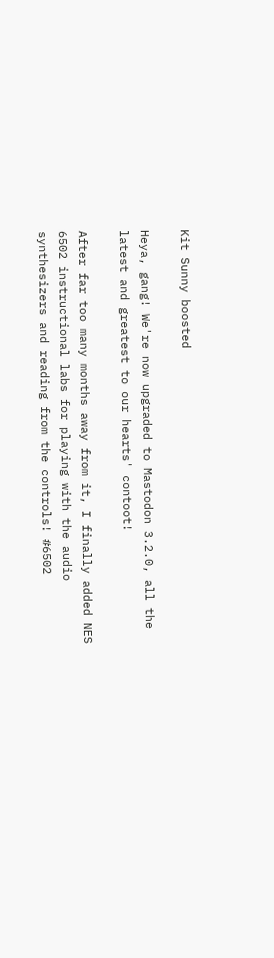Kit Sunny boosted

Heya, gang! We're now upgraded to Mastodon 3.2.0, all the latest and greatest to our hearts' contoot!

After far too many months away from it, I finally added NES 6502 instructional labs for playing with the audio synthesizers and reading from the controls! #6502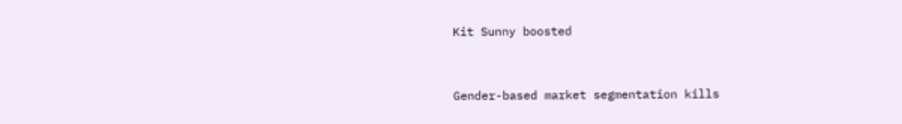Kit Sunny boosted


Gender-based market segmentation kills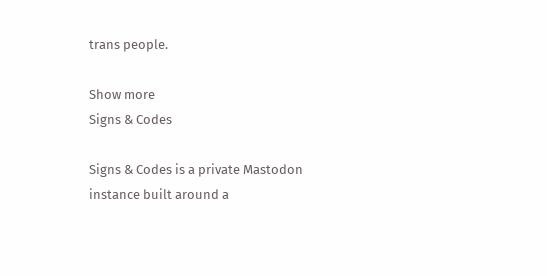trans people.

Show more
Signs & Codes

Signs & Codes is a private Mastodon instance built around a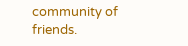community of friends.